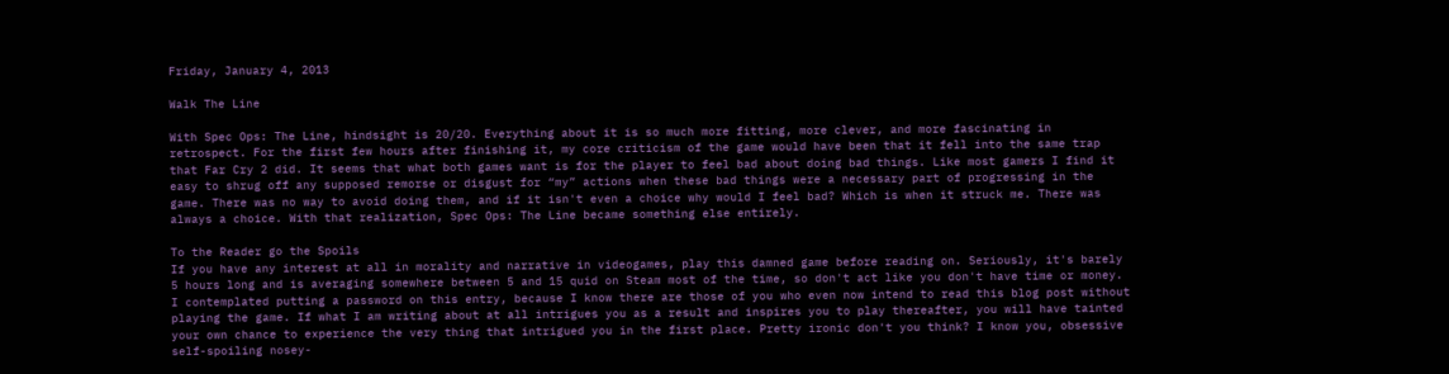Friday, January 4, 2013

Walk The Line

With Spec Ops: The Line, hindsight is 20/20. Everything about it is so much more fitting, more clever, and more fascinating in retrospect. For the first few hours after finishing it, my core criticism of the game would have been that it fell into the same trap that Far Cry 2 did. It seems that what both games want is for the player to feel bad about doing bad things. Like most gamers I find it easy to shrug off any supposed remorse or disgust for “my” actions when these bad things were a necessary part of progressing in the game. There was no way to avoid doing them, and if it isn't even a choice why would I feel bad? Which is when it struck me. There was always a choice. With that realization, Spec Ops: The Line became something else entirely.

To the Reader go the Spoils
If you have any interest at all in morality and narrative in videogames, play this damned game before reading on. Seriously, it's barely 5 hours long and is averaging somewhere between 5 and 15 quid on Steam most of the time, so don't act like you don't have time or money. I contemplated putting a password on this entry, because I know there are those of you who even now intend to read this blog post without  playing the game. If what I am writing about at all intrigues you as a result and inspires you to play thereafter, you will have tainted your own chance to experience the very thing that intrigued you in the first place. Pretty ironic don't you think? I know you, obsessive self-spoiling nosey-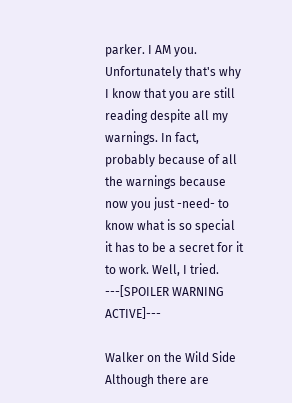parker. I AM you. Unfortunately that's why I know that you are still reading despite all my warnings. In fact, probably because of all the warnings because now you just -need- to know what is so special it has to be a secret for it to work. Well, I tried.
---[SPOILER WARNING ACTIVE]---

Walker on the Wild Side
Although there are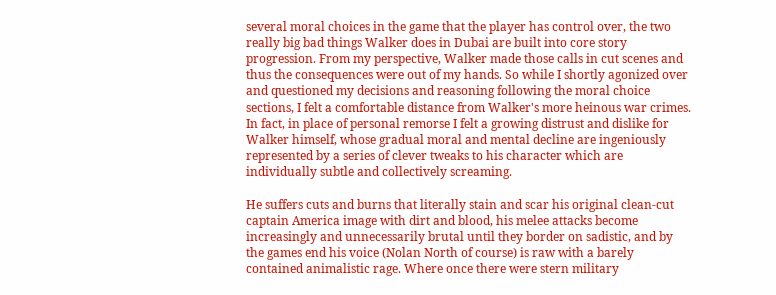several moral choices in the game that the player has control over, the two really big bad things Walker does in Dubai are built into core story progression. From my perspective, Walker made those calls in cut scenes and thus the consequences were out of my hands. So while I shortly agonized over and questioned my decisions and reasoning following the moral choice sections, I felt a comfortable distance from Walker's more heinous war crimes. In fact, in place of personal remorse I felt a growing distrust and dislike for Walker himself, whose gradual moral and mental decline are ingeniously represented by a series of clever tweaks to his character which are individually subtle and collectively screaming.

He suffers cuts and burns that literally stain and scar his original clean-cut captain America image with dirt and blood, his melee attacks become increasingly and unnecessarily brutal until they border on sadistic, and by the games end his voice (Nolan North of course) is raw with a barely contained animalistic rage. Where once there were stern military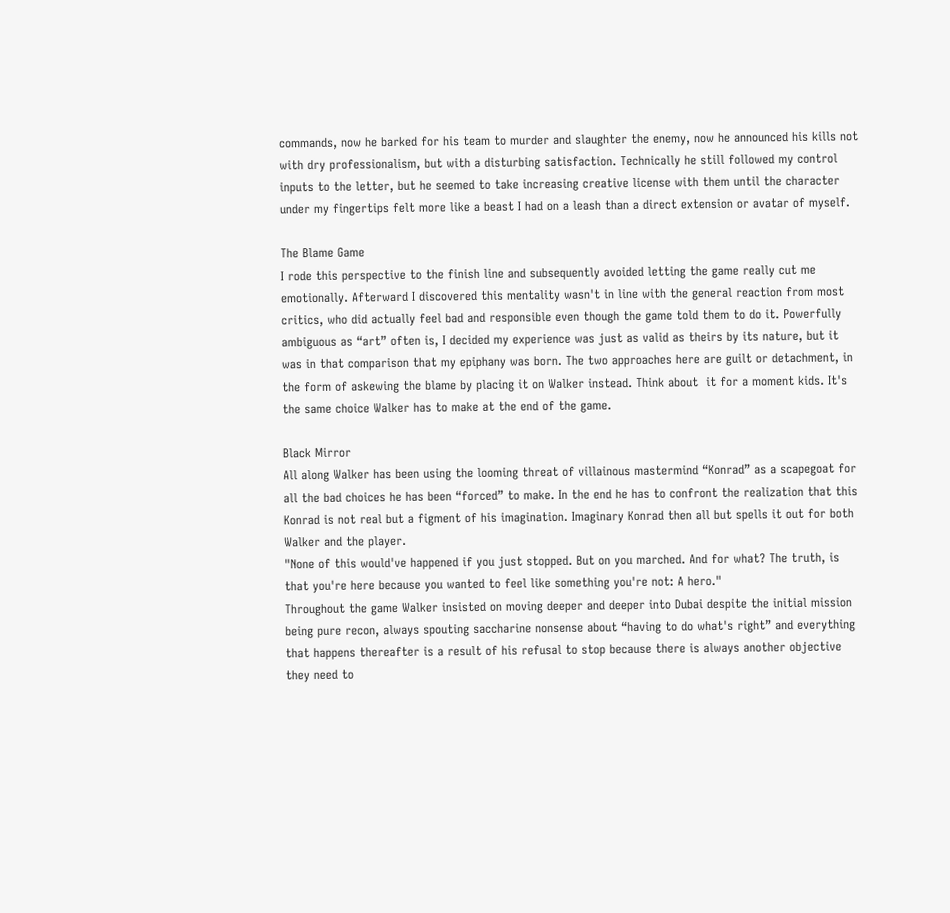commands, now he barked for his team to murder and slaughter the enemy, now he announced his kills not with dry professionalism, but with a disturbing satisfaction. Technically he still followed my control inputs to the letter, but he seemed to take increasing creative license with them until the character under my fingertips felt more like a beast I had on a leash than a direct extension or avatar of myself.

The Blame Game
I rode this perspective to the finish line and subsequently avoided letting the game really cut me emotionally. Afterward I discovered this mentality wasn't in line with the general reaction from most critics, who did actually feel bad and responsible even though the game told them to do it. Powerfully ambiguous as “art” often is, I decided my experience was just as valid as theirs by its nature, but it was in that comparison that my epiphany was born. The two approaches here are guilt or detachment, in the form of askewing the blame by placing it on Walker instead. Think about  it for a moment kids. It's the same choice Walker has to make at the end of the game.

Black Mirror
All along Walker has been using the looming threat of villainous mastermind “Konrad” as a scapegoat for all the bad choices he has been “forced” to make. In the end he has to confront the realization that this Konrad is not real but a figment of his imagination. Imaginary Konrad then all but spells it out for both Walker and the player.
"None of this would've happened if you just stopped. But on you marched. And for what? The truth, is that you're here because you wanted to feel like something you're not: A hero."
Throughout the game Walker insisted on moving deeper and deeper into Dubai despite the initial mission being pure recon, always spouting saccharine nonsense about “having to do what's right” and everything that happens thereafter is a result of his refusal to stop because there is always another objective they need to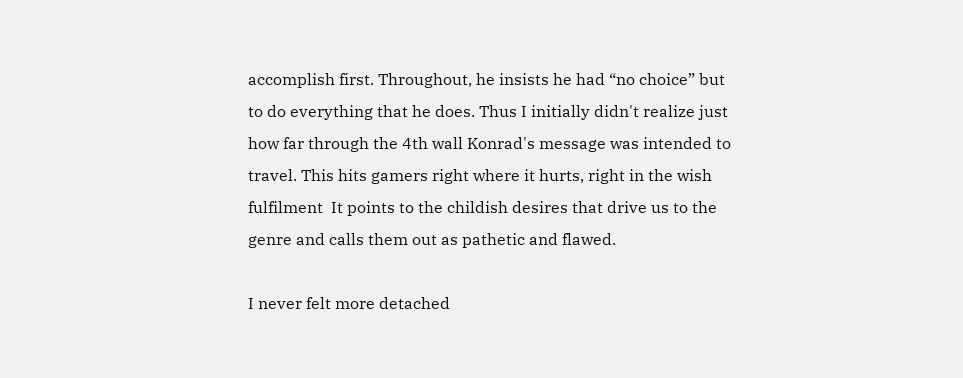accomplish first. Throughout, he insists he had “no choice” but to do everything that he does. Thus I initially didn't realize just how far through the 4th wall Konrad's message was intended to travel. This hits gamers right where it hurts, right in the wish fulfilment  It points to the childish desires that drive us to the genre and calls them out as pathetic and flawed.

I never felt more detached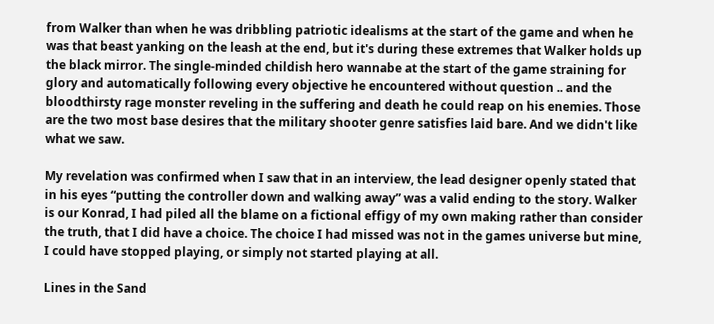from Walker than when he was dribbling patriotic idealisms at the start of the game and when he was that beast yanking on the leash at the end, but it's during these extremes that Walker holds up the black mirror. The single-minded childish hero wannabe at the start of the game straining for glory and automatically following every objective he encountered without question .. and the bloodthirsty rage monster reveling in the suffering and death he could reap on his enemies. Those are the two most base desires that the military shooter genre satisfies laid bare. And we didn't like what we saw.

My revelation was confirmed when I saw that in an interview, the lead designer openly stated that in his eyes “putting the controller down and walking away” was a valid ending to the story. Walker is our Konrad, I had piled all the blame on a fictional effigy of my own making rather than consider the truth, that I did have a choice. The choice I had missed was not in the games universe but mine, I could have stopped playing, or simply not started playing at all.

Lines in the Sand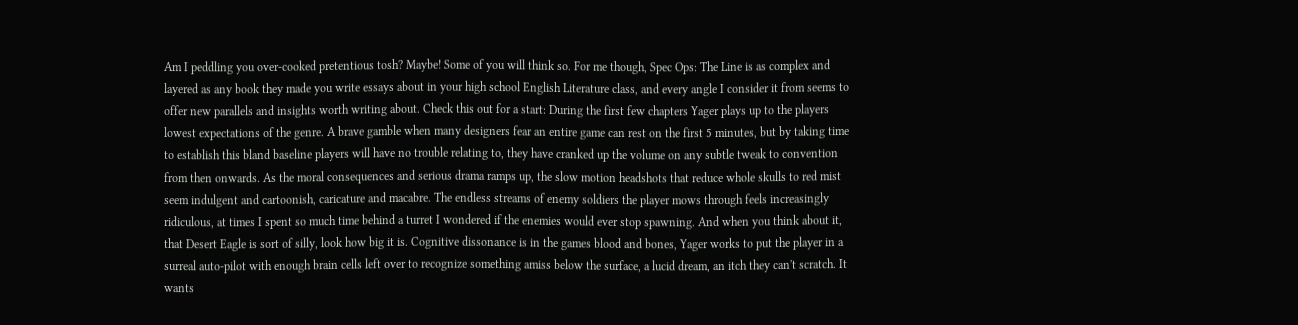Am I peddling you over-cooked pretentious tosh? Maybe! Some of you will think so. For me though, Spec Ops: The Line is as complex and layered as any book they made you write essays about in your high school English Literature class, and every angle I consider it from seems to offer new parallels and insights worth writing about. Check this out for a start: During the first few chapters Yager plays up to the players lowest expectations of the genre. A brave gamble when many designers fear an entire game can rest on the first 5 minutes, but by taking time to establish this bland baseline players will have no trouble relating to, they have cranked up the volume on any subtle tweak to convention from then onwards. As the moral consequences and serious drama ramps up, the slow motion headshots that reduce whole skulls to red mist seem indulgent and cartoonish, caricature and macabre. The endless streams of enemy soldiers the player mows through feels increasingly ridiculous, at times I spent so much time behind a turret I wondered if the enemies would ever stop spawning. And when you think about it, that Desert Eagle is sort of silly, look how big it is. Cognitive dissonance is in the games blood and bones, Yager works to put the player in a surreal auto-pilot with enough brain cells left over to recognize something amiss below the surface, a lucid dream, an itch they can't scratch. It wants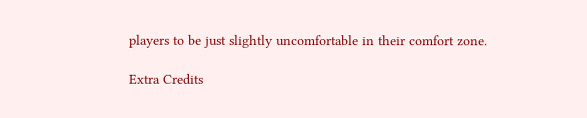players to be just slightly uncomfortable in their comfort zone.

Extra Credits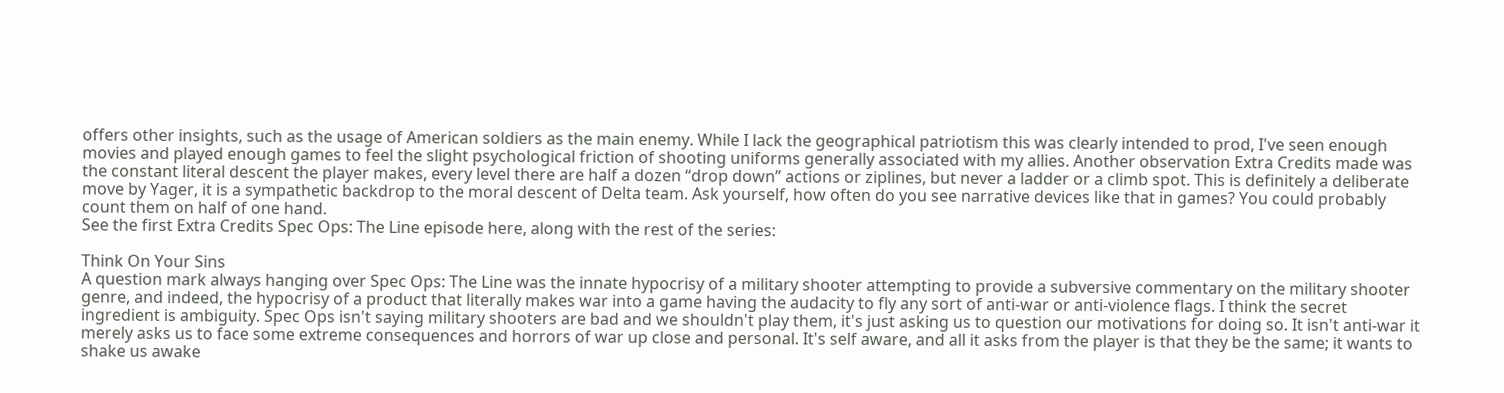offers other insights, such as the usage of American soldiers as the main enemy. While I lack the geographical patriotism this was clearly intended to prod, I've seen enough movies and played enough games to feel the slight psychological friction of shooting uniforms generally associated with my allies. Another observation Extra Credits made was the constant literal descent the player makes, every level there are half a dozen “drop down” actions or ziplines, but never a ladder or a climb spot. This is definitely a deliberate move by Yager, it is a sympathetic backdrop to the moral descent of Delta team. Ask yourself, how often do you see narrative devices like that in games? You could probably count them on half of one hand.
See the first Extra Credits Spec Ops: The Line episode here, along with the rest of the series:

Think On Your Sins
A question mark always hanging over Spec Ops: The Line was the innate hypocrisy of a military shooter attempting to provide a subversive commentary on the military shooter genre, and indeed, the hypocrisy of a product that literally makes war into a game having the audacity to fly any sort of anti-war or anti-violence flags. I think the secret ingredient is ambiguity. Spec Ops isn't saying military shooters are bad and we shouldn't play them, it's just asking us to question our motivations for doing so. It isn't anti-war it merely asks us to face some extreme consequences and horrors of war up close and personal. It's self aware, and all it asks from the player is that they be the same; it wants to shake us awake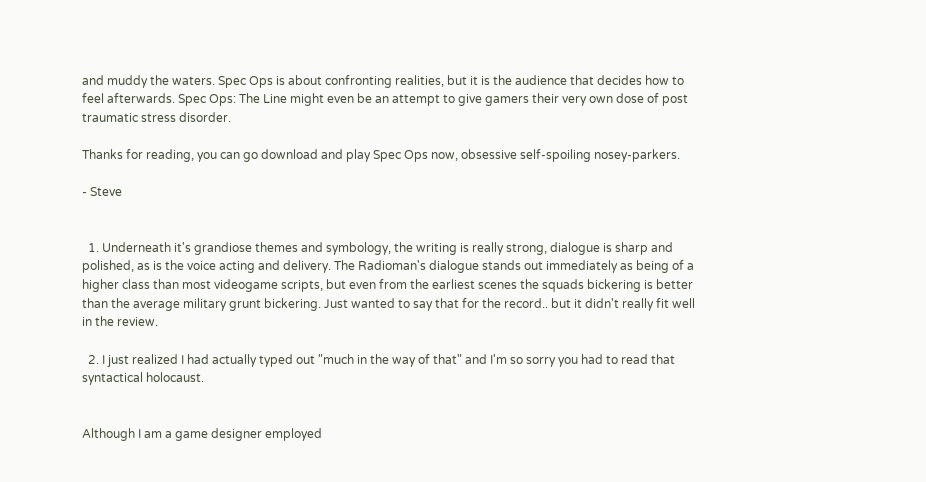and muddy the waters. Spec Ops is about confronting realities, but it is the audience that decides how to feel afterwards. Spec Ops: The Line might even be an attempt to give gamers their very own dose of post traumatic stress disorder.

Thanks for reading, you can go download and play Spec Ops now, obsessive self-spoiling nosey-parkers.

- Steve


  1. Underneath it's grandiose themes and symbology, the writing is really strong, dialogue is sharp and polished, as is the voice acting and delivery. The Radioman's dialogue stands out immediately as being of a higher class than most videogame scripts, but even from the earliest scenes the squads bickering is better than the average military grunt bickering. Just wanted to say that for the record.. but it didn't really fit well in the review.

  2. I just realized I had actually typed out "much in the way of that" and I'm so sorry you had to read that syntactical holocaust.


Although I am a game designer employed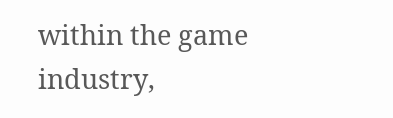within the game industry,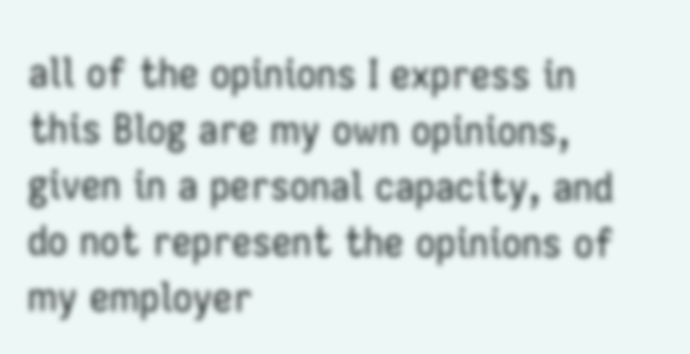all of the opinions I express in this Blog are my own opinions, given in a personal capacity, and do not represent the opinions of my employer